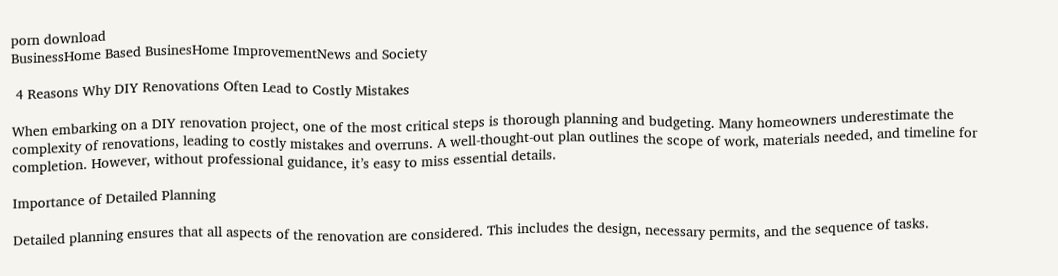porn download
BusinessHome Based BusinesHome ImprovementNews and Society

 4 Reasons Why DIY Renovations Often Lead to Costly Mistakes

When embarking on a DIY renovation project, one of the most critical steps is thorough planning and budgeting. Many homeowners underestimate the complexity of renovations, leading to costly mistakes and overruns. A well-thought-out plan outlines the scope of work, materials needed, and timeline for completion. However, without professional guidance, it’s easy to miss essential details.

Importance of Detailed Planning

Detailed planning ensures that all aspects of the renovation are considered. This includes the design, necessary permits, and the sequence of tasks.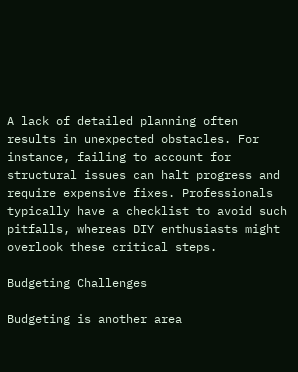A lack of detailed planning often results in unexpected obstacles. For instance, failing to account for structural issues can halt progress and require expensive fixes. Professionals typically have a checklist to avoid such pitfalls, whereas DIY enthusiasts might overlook these critical steps.

Budgeting Challenges

Budgeting is another area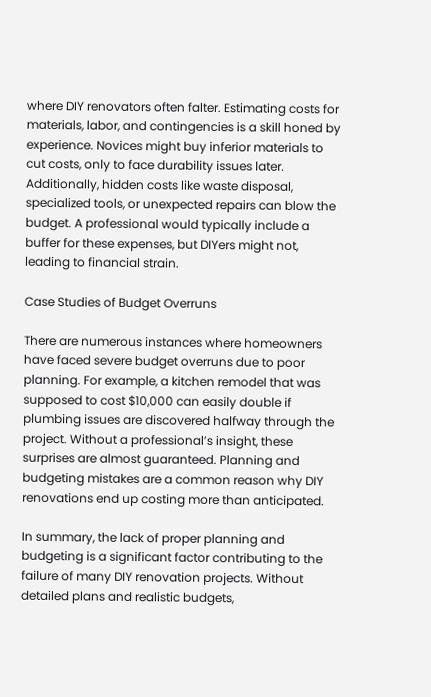where DIY renovators often falter. Estimating costs for materials, labor, and contingencies is a skill honed by experience. Novices might buy inferior materials to cut costs, only to face durability issues later. Additionally, hidden costs like waste disposal, specialized tools, or unexpected repairs can blow the budget. A professional would typically include a buffer for these expenses, but DIYers might not, leading to financial strain.

Case Studies of Budget Overruns

There are numerous instances where homeowners have faced severe budget overruns due to poor planning. For example, a kitchen remodel that was supposed to cost $10,000 can easily double if plumbing issues are discovered halfway through the project. Without a professional’s insight, these surprises are almost guaranteed. Planning and budgeting mistakes are a common reason why DIY renovations end up costing more than anticipated.

In summary, the lack of proper planning and budgeting is a significant factor contributing to the failure of many DIY renovation projects. Without detailed plans and realistic budgets,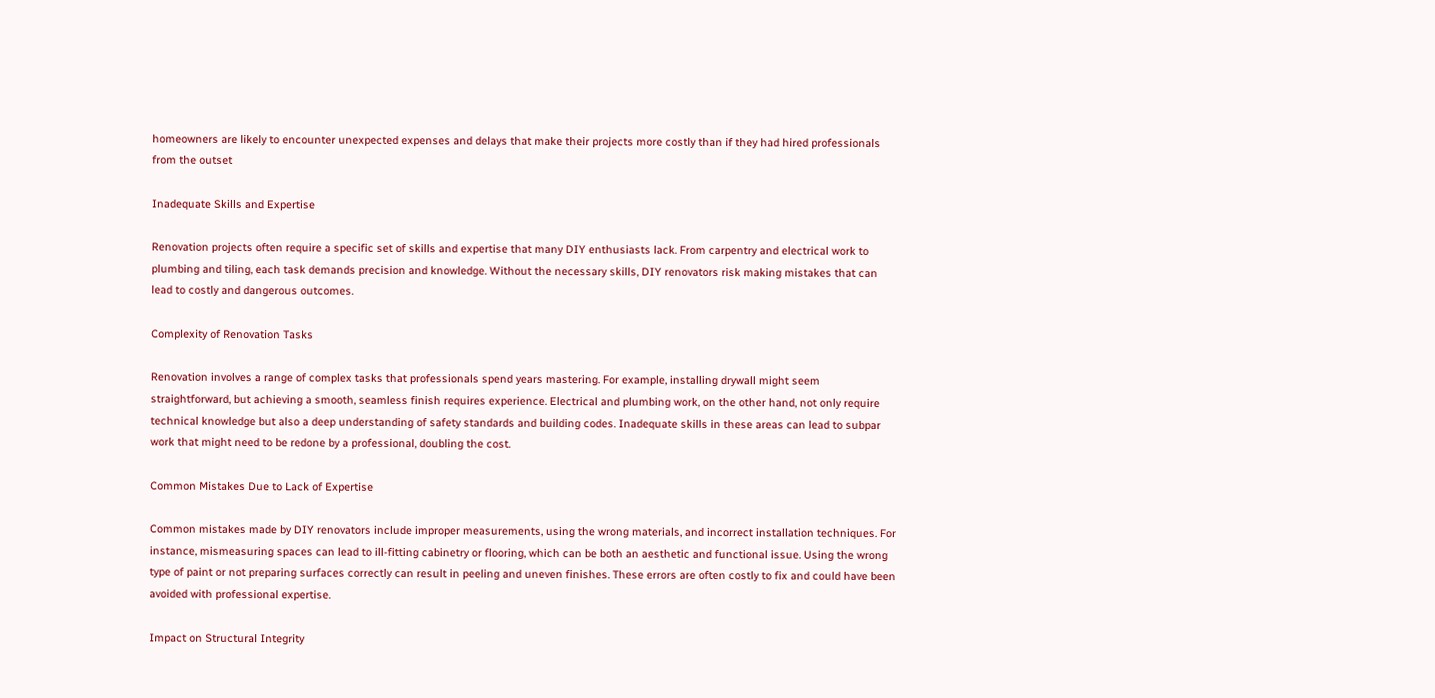homeowners are likely to encounter unexpected expenses and delays that make their projects more costly than if they had hired professionals from the outset

Inadequate Skills and Expertise

Renovation projects often require a specific set of skills and expertise that many DIY enthusiasts lack. From carpentry and electrical work to plumbing and tiling, each task demands precision and knowledge. Without the necessary skills, DIY renovators risk making mistakes that can lead to costly and dangerous outcomes.

Complexity of Renovation Tasks

Renovation involves a range of complex tasks that professionals spend years mastering. For example, installing drywall might seem straightforward, but achieving a smooth, seamless finish requires experience. Electrical and plumbing work, on the other hand, not only require technical knowledge but also a deep understanding of safety standards and building codes. Inadequate skills in these areas can lead to subpar work that might need to be redone by a professional, doubling the cost.

Common Mistakes Due to Lack of Expertise

Common mistakes made by DIY renovators include improper measurements, using the wrong materials, and incorrect installation techniques. For instance, mismeasuring spaces can lead to ill-fitting cabinetry or flooring, which can be both an aesthetic and functional issue. Using the wrong type of paint or not preparing surfaces correctly can result in peeling and uneven finishes. These errors are often costly to fix and could have been avoided with professional expertise.

Impact on Structural Integrity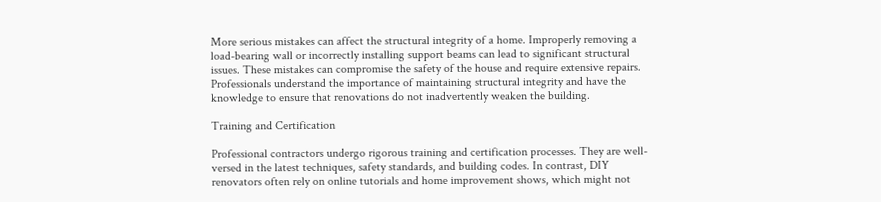More serious mistakes can affect the structural integrity of a home. Improperly removing a load-bearing wall or incorrectly installing support beams can lead to significant structural issues. These mistakes can compromise the safety of the house and require extensive repairs. Professionals understand the importance of maintaining structural integrity and have the knowledge to ensure that renovations do not inadvertently weaken the building.

Training and Certification

Professional contractors undergo rigorous training and certification processes. They are well-versed in the latest techniques, safety standards, and building codes. In contrast, DIY renovators often rely on online tutorials and home improvement shows, which might not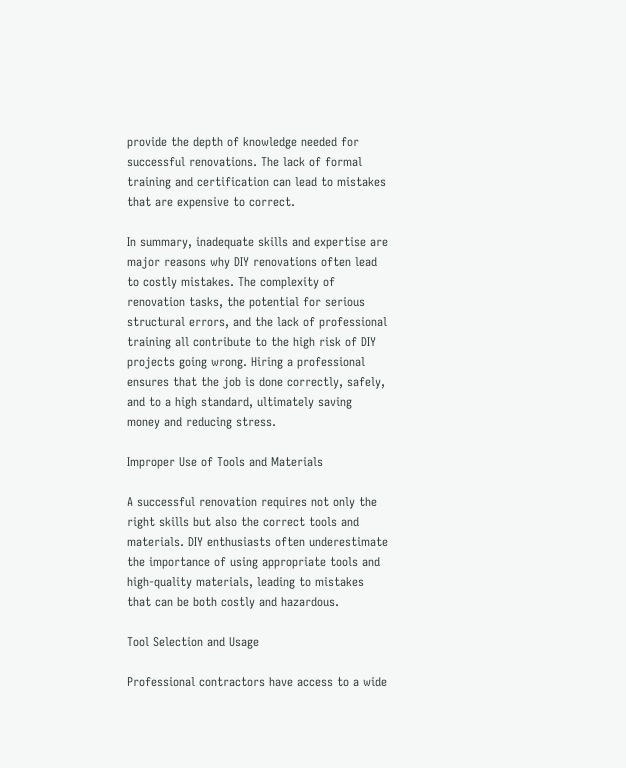provide the depth of knowledge needed for successful renovations. The lack of formal training and certification can lead to mistakes that are expensive to correct.

In summary, inadequate skills and expertise are major reasons why DIY renovations often lead to costly mistakes. The complexity of renovation tasks, the potential for serious structural errors, and the lack of professional training all contribute to the high risk of DIY projects going wrong. Hiring a professional ensures that the job is done correctly, safely, and to a high standard, ultimately saving money and reducing stress.

Improper Use of Tools and Materials

A successful renovation requires not only the right skills but also the correct tools and materials. DIY enthusiasts often underestimate the importance of using appropriate tools and high-quality materials, leading to mistakes that can be both costly and hazardous.

Tool Selection and Usage

Professional contractors have access to a wide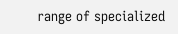range of specialized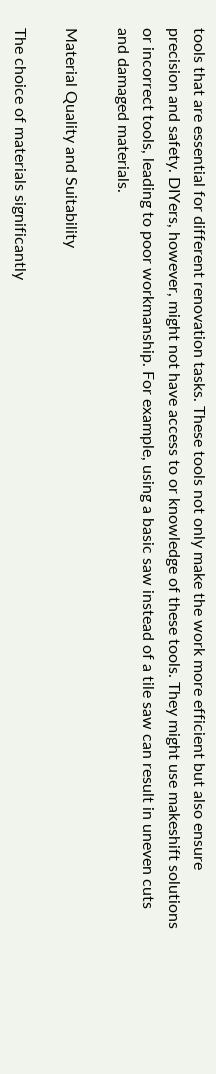tools that are essential for different renovation tasks. These tools not only make the work more efficient but also ensure precision and safety. DIYers, however, might not have access to or knowledge of these tools. They might use makeshift solutions or incorrect tools, leading to poor workmanship. For example, using a basic saw instead of a tile saw can result in uneven cuts and damaged materials.

Material Quality and Suitability

The choice of materials significantly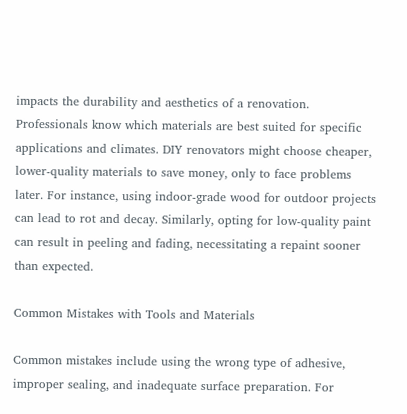impacts the durability and aesthetics of a renovation. Professionals know which materials are best suited for specific applications and climates. DIY renovators might choose cheaper, lower-quality materials to save money, only to face problems later. For instance, using indoor-grade wood for outdoor projects can lead to rot and decay. Similarly, opting for low-quality paint can result in peeling and fading, necessitating a repaint sooner than expected.

Common Mistakes with Tools and Materials

Common mistakes include using the wrong type of adhesive, improper sealing, and inadequate surface preparation. For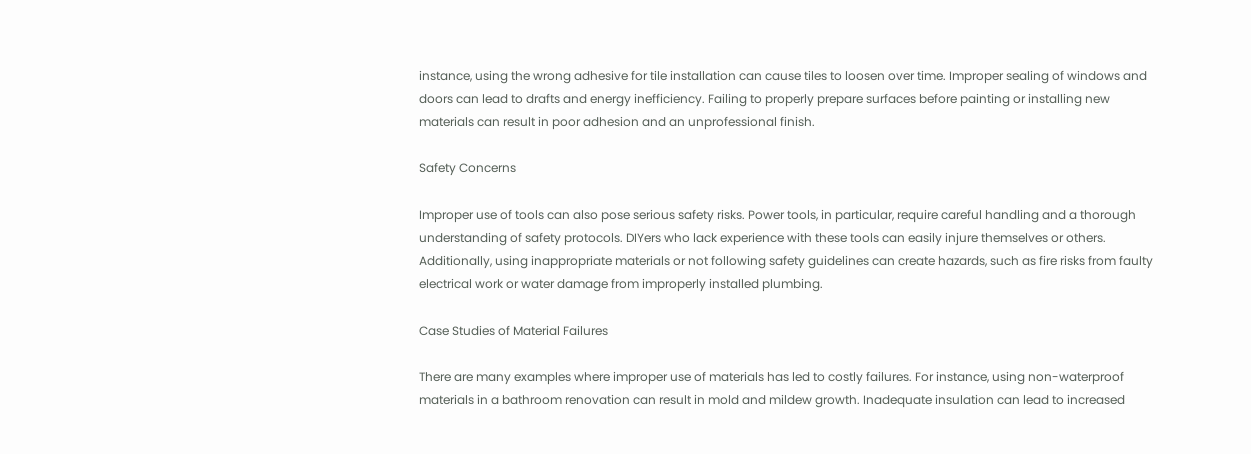instance, using the wrong adhesive for tile installation can cause tiles to loosen over time. Improper sealing of windows and doors can lead to drafts and energy inefficiency. Failing to properly prepare surfaces before painting or installing new materials can result in poor adhesion and an unprofessional finish.

Safety Concerns

Improper use of tools can also pose serious safety risks. Power tools, in particular, require careful handling and a thorough understanding of safety protocols. DIYers who lack experience with these tools can easily injure themselves or others. Additionally, using inappropriate materials or not following safety guidelines can create hazards, such as fire risks from faulty electrical work or water damage from improperly installed plumbing.

Case Studies of Material Failures

There are many examples where improper use of materials has led to costly failures. For instance, using non-waterproof materials in a bathroom renovation can result in mold and mildew growth. Inadequate insulation can lead to increased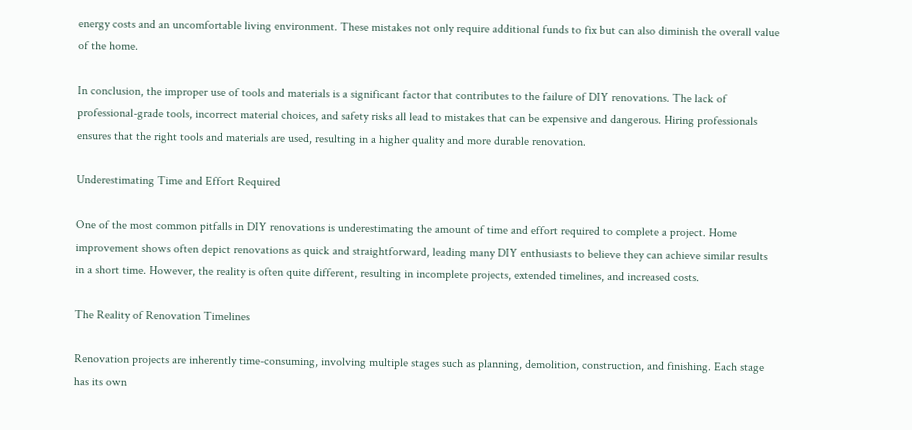energy costs and an uncomfortable living environment. These mistakes not only require additional funds to fix but can also diminish the overall value of the home.

In conclusion, the improper use of tools and materials is a significant factor that contributes to the failure of DIY renovations. The lack of professional-grade tools, incorrect material choices, and safety risks all lead to mistakes that can be expensive and dangerous. Hiring professionals ensures that the right tools and materials are used, resulting in a higher quality and more durable renovation.

Underestimating Time and Effort Required

One of the most common pitfalls in DIY renovations is underestimating the amount of time and effort required to complete a project. Home improvement shows often depict renovations as quick and straightforward, leading many DIY enthusiasts to believe they can achieve similar results in a short time. However, the reality is often quite different, resulting in incomplete projects, extended timelines, and increased costs.

The Reality of Renovation Timelines

Renovation projects are inherently time-consuming, involving multiple stages such as planning, demolition, construction, and finishing. Each stage has its own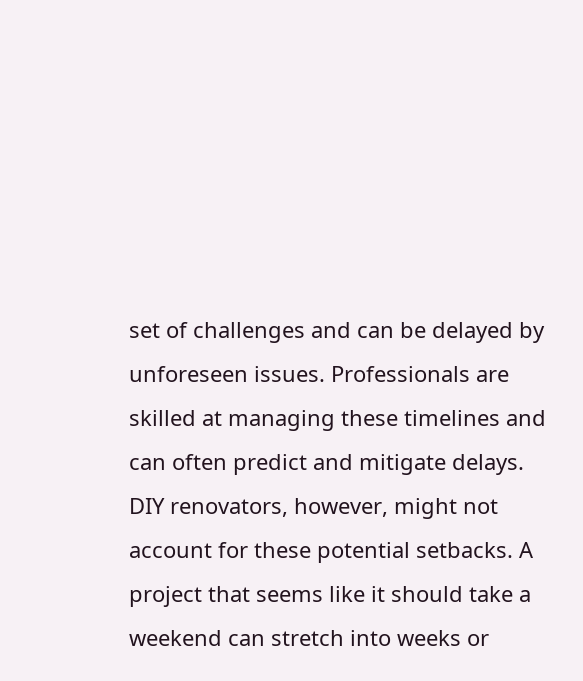set of challenges and can be delayed by unforeseen issues. Professionals are skilled at managing these timelines and can often predict and mitigate delays. DIY renovators, however, might not account for these potential setbacks. A project that seems like it should take a weekend can stretch into weeks or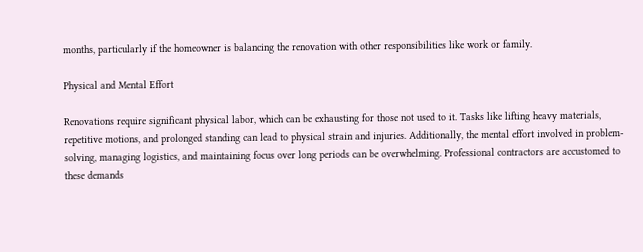months, particularly if the homeowner is balancing the renovation with other responsibilities like work or family.

Physical and Mental Effort

Renovations require significant physical labor, which can be exhausting for those not used to it. Tasks like lifting heavy materials, repetitive motions, and prolonged standing can lead to physical strain and injuries. Additionally, the mental effort involved in problem-solving, managing logistics, and maintaining focus over long periods can be overwhelming. Professional contractors are accustomed to these demands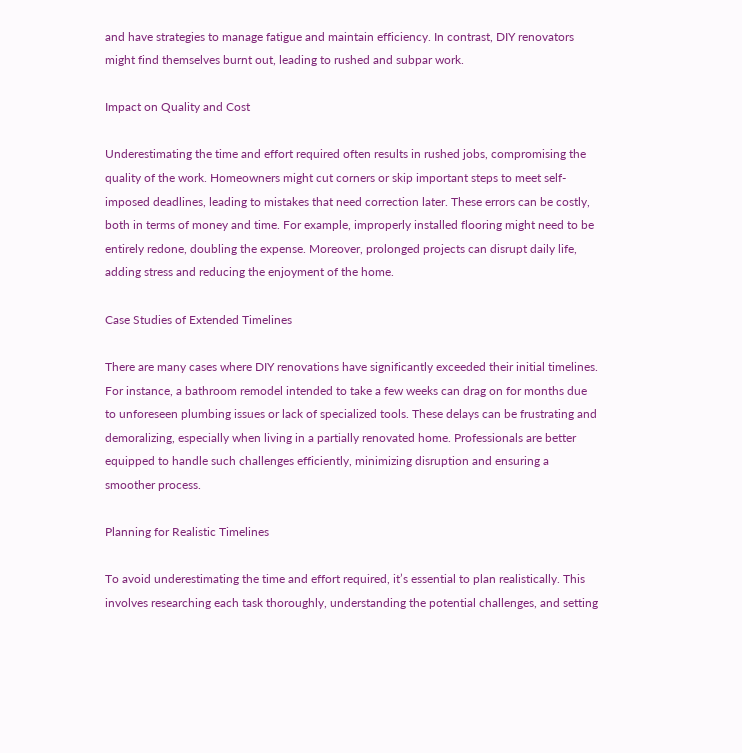and have strategies to manage fatigue and maintain efficiency. In contrast, DIY renovators might find themselves burnt out, leading to rushed and subpar work.

Impact on Quality and Cost

Underestimating the time and effort required often results in rushed jobs, compromising the quality of the work. Homeowners might cut corners or skip important steps to meet self-imposed deadlines, leading to mistakes that need correction later. These errors can be costly, both in terms of money and time. For example, improperly installed flooring might need to be entirely redone, doubling the expense. Moreover, prolonged projects can disrupt daily life, adding stress and reducing the enjoyment of the home.

Case Studies of Extended Timelines

There are many cases where DIY renovations have significantly exceeded their initial timelines. For instance, a bathroom remodel intended to take a few weeks can drag on for months due to unforeseen plumbing issues or lack of specialized tools. These delays can be frustrating and demoralizing, especially when living in a partially renovated home. Professionals are better equipped to handle such challenges efficiently, minimizing disruption and ensuring a smoother process.

Planning for Realistic Timelines

To avoid underestimating the time and effort required, it’s essential to plan realistically. This involves researching each task thoroughly, understanding the potential challenges, and setting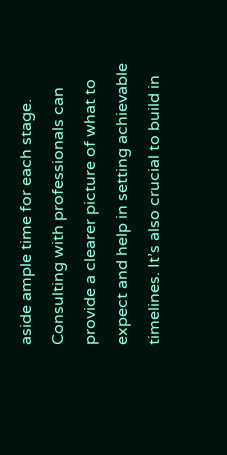aside ample time for each stage. Consulting with professionals can provide a clearer picture of what to expect and help in setting achievable timelines. It’s also crucial to build in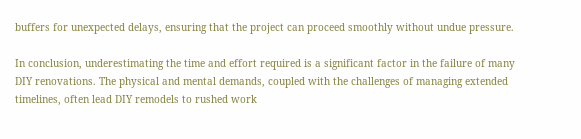buffers for unexpected delays, ensuring that the project can proceed smoothly without undue pressure.

In conclusion, underestimating the time and effort required is a significant factor in the failure of many DIY renovations. The physical and mental demands, coupled with the challenges of managing extended timelines, often lead DIY remodels to rushed work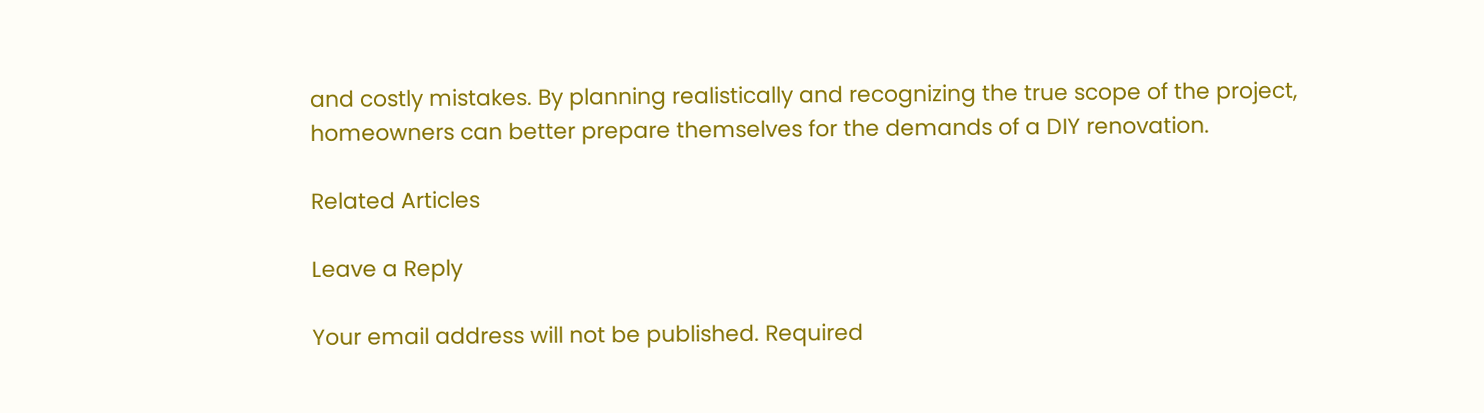and costly mistakes. By planning realistically and recognizing the true scope of the project, homeowners can better prepare themselves for the demands of a DIY renovation.

Related Articles

Leave a Reply

Your email address will not be published. Required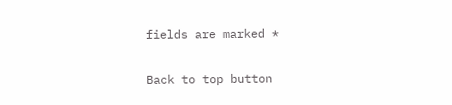fields are marked *

Back to top button